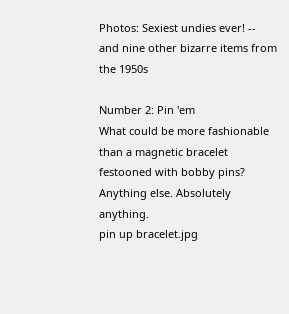Photos: Sexiest undies ever! -- and nine other bizarre items from the 1950s

Number 2: Pin 'em
What could be more fashionable than a magnetic bracelet festooned with bobby pins? Anything else. Absolutely anything.
pin up bracelet.jpg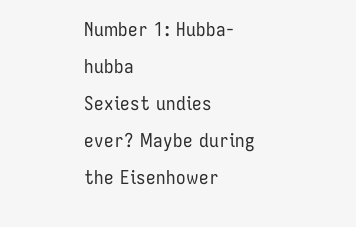Number 1: Hubba-hubba
Sexiest undies ever? Maybe during the Eisenhower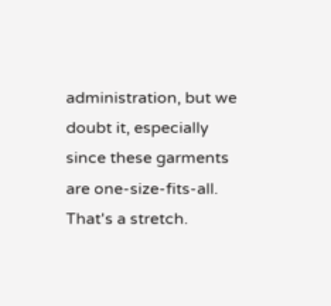administration, but we doubt it, especially since these garments are one-size-fits-all. That's a stretch.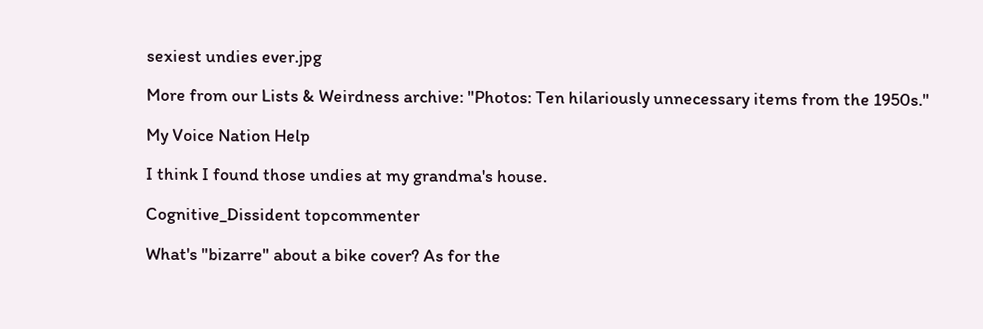sexiest undies ever.jpg

More from our Lists & Weirdness archive: "Photos: Ten hilariously unnecessary items from the 1950s."

My Voice Nation Help

I think I found those undies at my grandma's house.

Cognitive_Dissident topcommenter

What's "bizarre" about a bike cover? As for the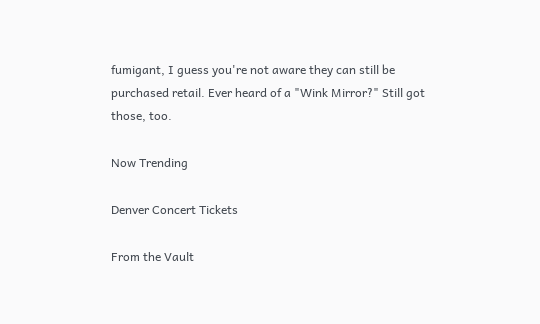fumigant, I guess you're not aware they can still be purchased retail. Ever heard of a "Wink Mirror?" Still got those, too.

Now Trending

Denver Concert Tickets

From the Vault